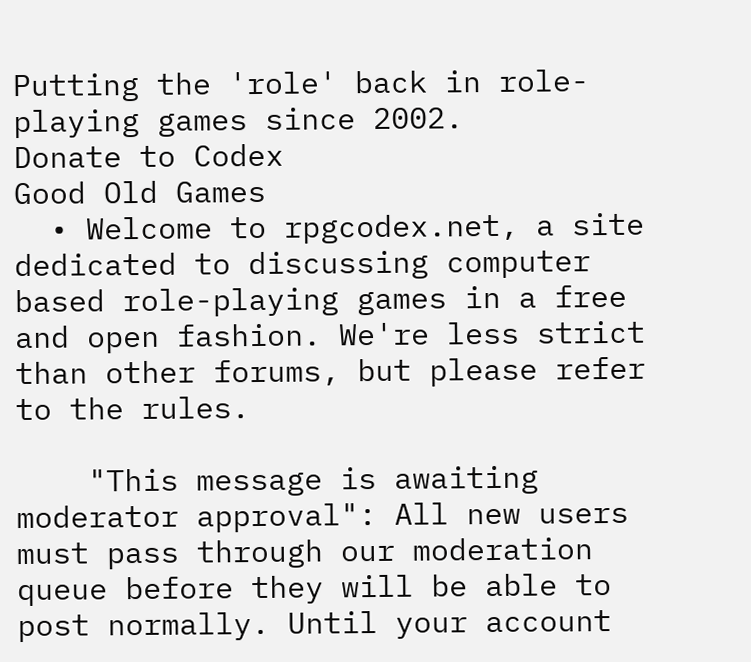Putting the 'role' back in role-playing games since 2002.
Donate to Codex
Good Old Games
  • Welcome to rpgcodex.net, a site dedicated to discussing computer based role-playing games in a free and open fashion. We're less strict than other forums, but please refer to the rules.

    "This message is awaiting moderator approval": All new users must pass through our moderation queue before they will be able to post normally. Until your account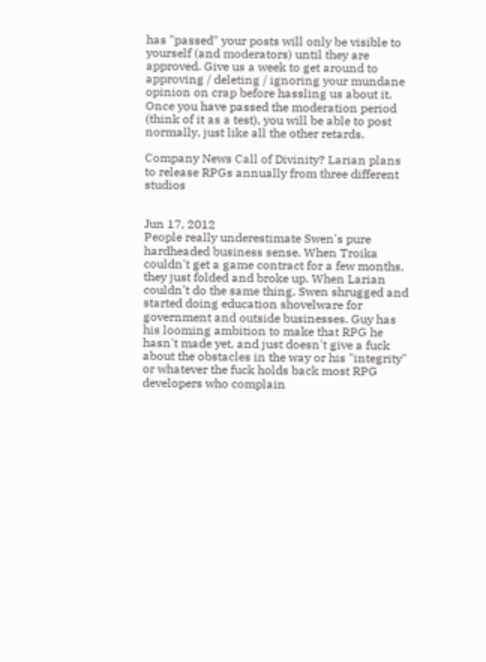has "passed" your posts will only be visible to yourself (and moderators) until they are approved. Give us a week to get around to approving / deleting / ignoring your mundane opinion on crap before hassling us about it. Once you have passed the moderation period (think of it as a test), you will be able to post normally, just like all the other retards.

Company News Call of Divinity? Larian plans to release RPGs annually from three different studios


Jun 17, 2012
People really underestimate Swen's pure hardheaded business sense. When Troika couldn't get a game contract for a few months, they just folded and broke up. When Larian couldn't do the same thing, Swen shrugged and started doing education shovelware for government and outside businesses. Guy has his looming ambition to make that RPG he hasn't made yet, and just doesn't give a fuck about the obstacles in the way or his "integrity" or whatever the fuck holds back most RPG developers who complain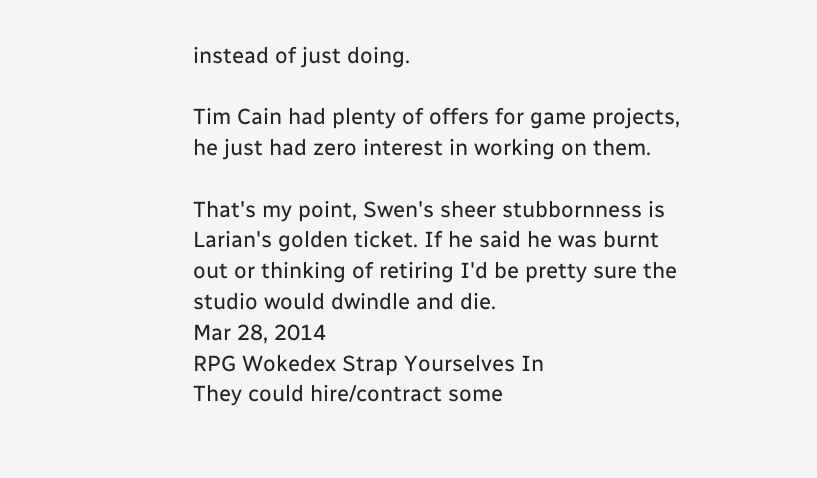instead of just doing.

Tim Cain had plenty of offers for game projects, he just had zero interest in working on them.

That's my point, Swen's sheer stubbornness is Larian's golden ticket. If he said he was burnt out or thinking of retiring I'd be pretty sure the studio would dwindle and die.
Mar 28, 2014
RPG Wokedex Strap Yourselves In
They could hire/contract some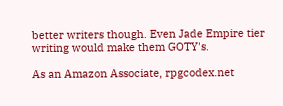better writers though. Even Jade Empire tier writing would make them GOTY's.

As an Amazon Associate, rpgcodex.net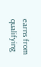earns from qualifying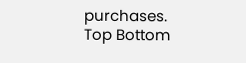purchases.
Top Bottom